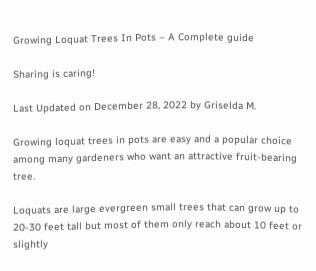Growing Loquat Trees In Pots – A Complete guide

Sharing is caring!

Last Updated on December 28, 2022 by Griselda M.

Growing loquat trees in pots are easy and a popular choice among many gardeners who want an attractive fruit-bearing tree.

Loquats are large evergreen small trees that can grow up to 20-30 feet tall but most of them only reach about 10 feet or slightly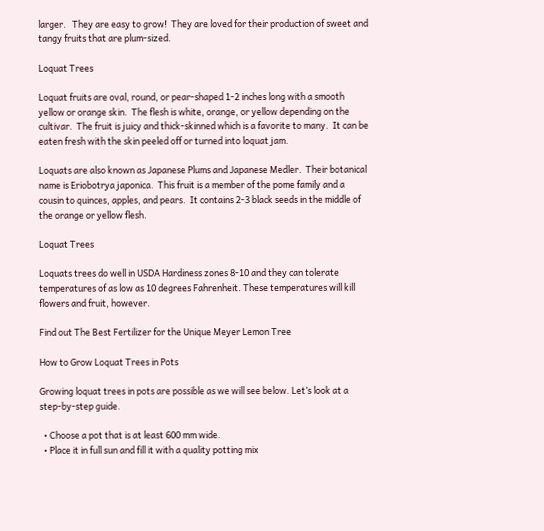larger.   They are easy to grow!  They are loved for their production of sweet and tangy fruits that are plum-sized.

Loquat Trees

Loquat fruits are oval, round, or pear-shaped 1-2 inches long with a smooth yellow or orange skin.  The flesh is white, orange, or yellow depending on the cultivar.  The fruit is juicy and thick-skinned which is a favorite to many.  It can be eaten fresh with the skin peeled off or turned into loquat jam.

Loquats are also known as Japanese Plums and Japanese Medler.  Their botanical name is Eriobotrya japonica.  This fruit is a member of the pome family and a cousin to quinces, apples, and pears.  It contains 2-3 black seeds in the middle of the orange or yellow flesh.

Loquat Trees

Loquats trees do well in USDA Hardiness zones 8-10 and they can tolerate temperatures of as low as 10 degrees Fahrenheit. These temperatures will kill flowers and fruit, however.

Find out The Best Fertilizer for the Unique Meyer Lemon Tree

How to Grow Loquat Trees in Pots

Growing loquat trees in pots are possible as we will see below. Let’s look at a step-by-step guide.

  • Choose a pot that is at least 600 mm wide.
  • Place it in full sun and fill it with a quality potting mix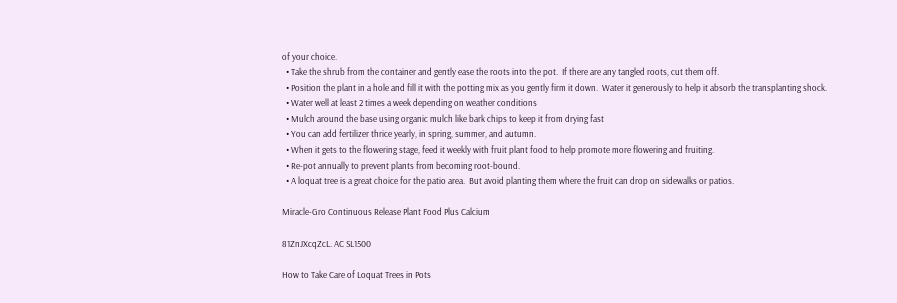of your choice.
  • Take the shrub from the container and gently ease the roots into the pot.  If there are any tangled roots, cut them off.
  • Position the plant in a hole and fill it with the potting mix as you gently firm it down.  Water it generously to help it absorb the transplanting shock.
  • Water well at least 2 times a week depending on weather conditions
  • Mulch around the base using organic mulch like bark chips to keep it from drying fast
  • You can add fertilizer thrice yearly, in spring, summer, and autumn.
  • When it gets to the flowering stage, feed it weekly with fruit plant food to help promote more flowering and fruiting.
  • Re-pot annually to prevent plants from becoming root-bound.
  • A loquat tree is a great choice for the patio area.  But avoid planting them where the fruit can drop on sidewalks or patios.

Miracle-Gro Continuous Release Plant Food Plus Calcium

81ZnJXcqZcL. AC SL1500

How to Take Care of Loquat Trees in Pots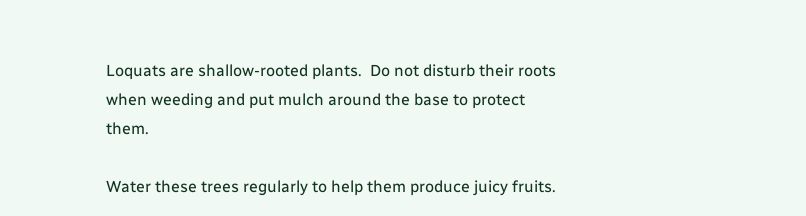Loquats are shallow-rooted plants.  Do not disturb their roots when weeding and put mulch around the base to protect them.

Water these trees regularly to help them produce juicy fruits.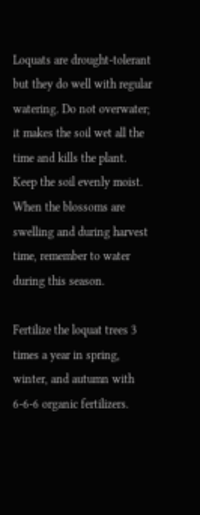Loquats are drought-tolerant but they do well with regular watering. Do not overwater; it makes the soil wet all the time and kills the plant.  Keep the soil evenly moist.  When the blossoms are swelling and during harvest time, remember to water during this season.

Fertilize the loquat trees 3 times a year in spring, winter, and autumn with 6-6-6 organic fertilizers.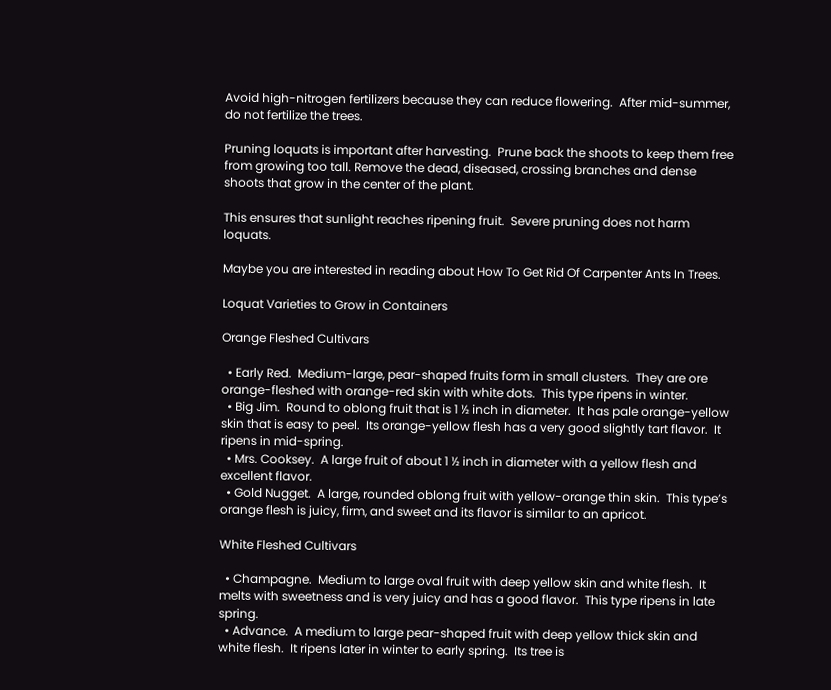Avoid high-nitrogen fertilizers because they can reduce flowering.  After mid-summer, do not fertilize the trees.

Pruning loquats is important after harvesting.  Prune back the shoots to keep them free from growing too tall. Remove the dead, diseased, crossing branches and dense shoots that grow in the center of the plant.

This ensures that sunlight reaches ripening fruit.  Severe pruning does not harm loquats.

Maybe you are interested in reading about How To Get Rid Of Carpenter Ants In Trees.

Loquat Varieties to Grow in Containers

Orange Fleshed Cultivars

  • Early Red.  Medium-large, pear-shaped fruits form in small clusters.  They are ore orange-fleshed with orange-red skin with white dots.  This type ripens in winter.
  • Big Jim.  Round to oblong fruit that is 1 ½ inch in diameter.  It has pale orange-yellow skin that is easy to peel.  Its orange-yellow flesh has a very good slightly tart flavor.  It ripens in mid-spring.
  • Mrs. Cooksey.  A large fruit of about 1 ½ inch in diameter with a yellow flesh and excellent flavor.
  • Gold Nugget.  A large, rounded oblong fruit with yellow-orange thin skin.  This type’s orange flesh is juicy, firm, and sweet and its flavor is similar to an apricot.

White Fleshed Cultivars

  • Champagne.  Medium to large oval fruit with deep yellow skin and white flesh.  It melts with sweetness and is very juicy and has a good flavor.  This type ripens in late spring.
  • Advance.  A medium to large pear-shaped fruit with deep yellow thick skin and white flesh.  It ripens later in winter to early spring.  Its tree is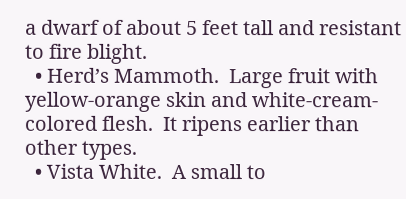a dwarf of about 5 feet tall and resistant to fire blight.
  • Herd’s Mammoth.  Large fruit with yellow-orange skin and white-cream-colored flesh.  It ripens earlier than other types.
  • Vista White.  A small to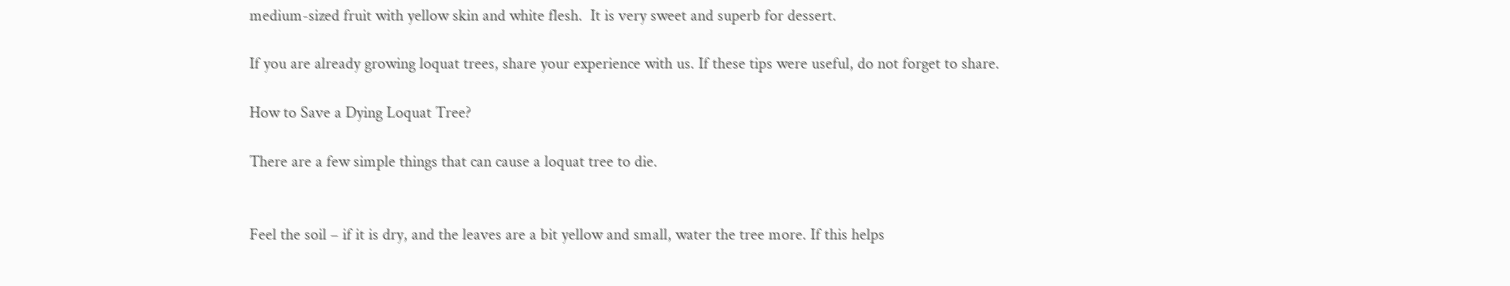medium-sized fruit with yellow skin and white flesh.  It is very sweet and superb for dessert.

If you are already growing loquat trees, share your experience with us. If these tips were useful, do not forget to share.

How to Save a Dying Loquat Tree?

There are a few simple things that can cause a loquat tree to die.


Feel the soil – if it is dry, and the leaves are a bit yellow and small, water the tree more. If this helps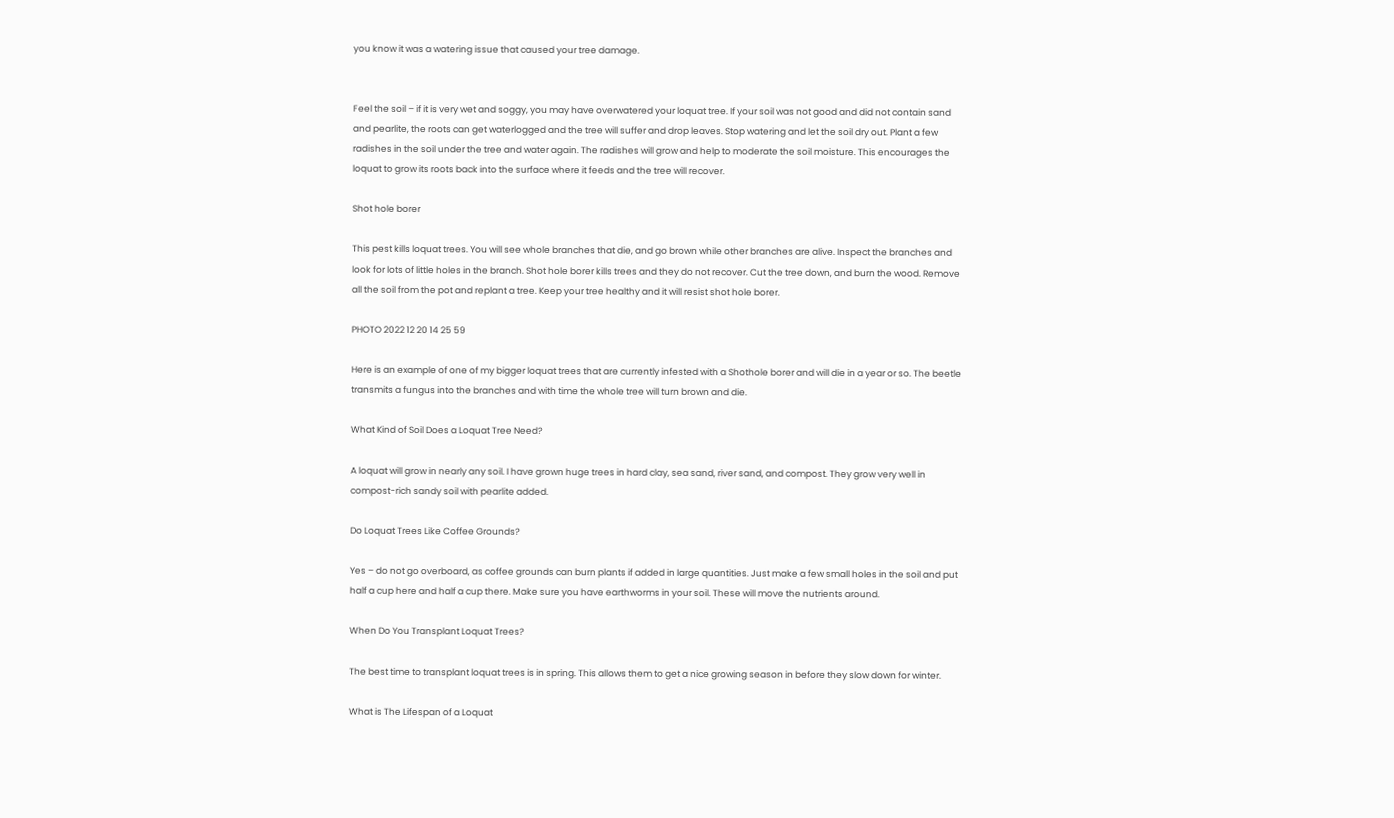you know it was a watering issue that caused your tree damage.


Feel the soil – if it is very wet and soggy, you may have overwatered your loquat tree. If your soil was not good and did not contain sand and pearlite, the roots can get waterlogged and the tree will suffer and drop leaves. Stop watering and let the soil dry out. Plant a few radishes in the soil under the tree and water again. The radishes will grow and help to moderate the soil moisture. This encourages the loquat to grow its roots back into the surface where it feeds and the tree will recover.

Shot hole borer

This pest kills loquat trees. You will see whole branches that die, and go brown while other branches are alive. Inspect the branches and look for lots of little holes in the branch. Shot hole borer kills trees and they do not recover. Cut the tree down, and burn the wood. Remove all the soil from the pot and replant a tree. Keep your tree healthy and it will resist shot hole borer.

PHOTO 2022 12 20 14 25 59

Here is an example of one of my bigger loquat trees that are currently infested with a Shothole borer and will die in a year or so. The beetle transmits a fungus into the branches and with time the whole tree will turn brown and die.

What Kind of Soil Does a Loquat Tree Need?

A loquat will grow in nearly any soil. I have grown huge trees in hard clay, sea sand, river sand, and compost. They grow very well in compost-rich sandy soil with pearlite added.

Do Loquat Trees Like Coffee Grounds?

Yes – do not go overboard, as coffee grounds can burn plants if added in large quantities. Just make a few small holes in the soil and put half a cup here and half a cup there. Make sure you have earthworms in your soil. These will move the nutrients around.

When Do You Transplant Loquat Trees?

The best time to transplant loquat trees is in spring. This allows them to get a nice growing season in before they slow down for winter.

What is The Lifespan of a Loquat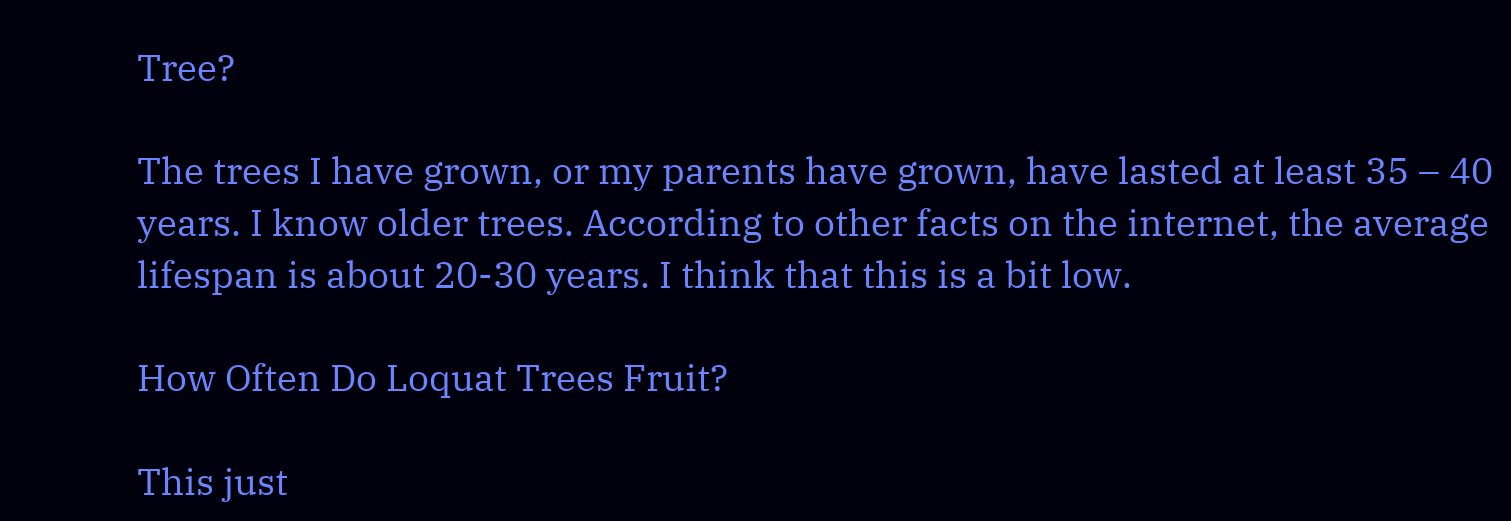Tree?

The trees I have grown, or my parents have grown, have lasted at least 35 – 40 years. I know older trees. According to other facts on the internet, the average lifespan is about 20-30 years. I think that this is a bit low.

How Often Do Loquat Trees Fruit?

This just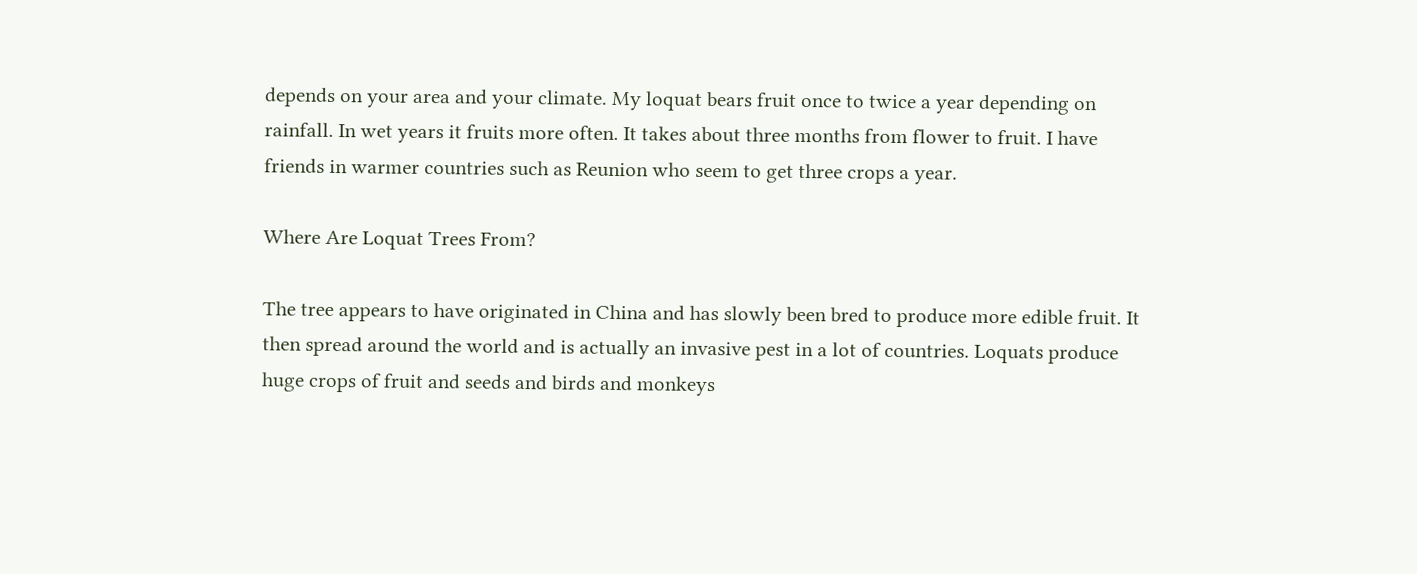depends on your area and your climate. My loquat bears fruit once to twice a year depending on rainfall. In wet years it fruits more often. It takes about three months from flower to fruit. I have friends in warmer countries such as Reunion who seem to get three crops a year.

Where Are Loquat Trees From?

The tree appears to have originated in China and has slowly been bred to produce more edible fruit. It then spread around the world and is actually an invasive pest in a lot of countries. Loquats produce huge crops of fruit and seeds and birds and monkeys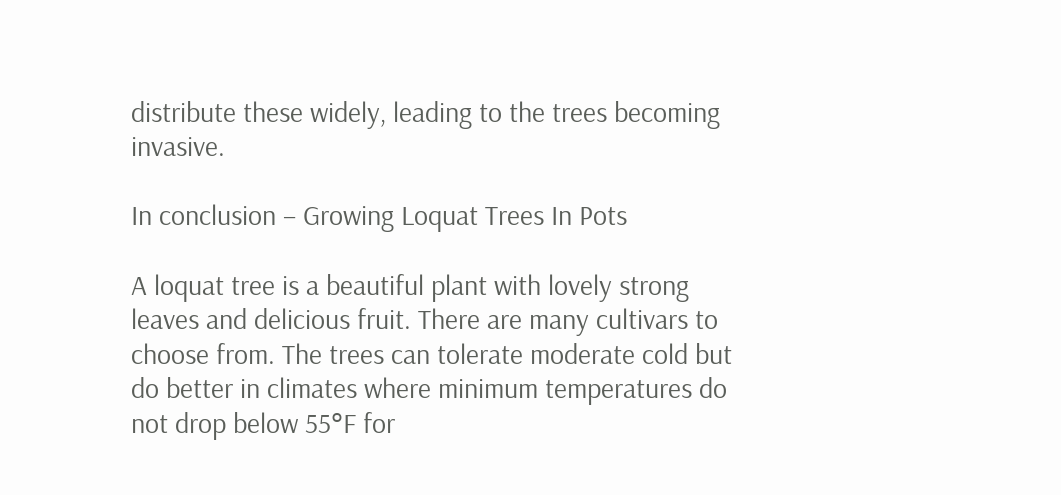distribute these widely, leading to the trees becoming invasive.

In conclusion – Growing Loquat Trees In Pots

A loquat tree is a beautiful plant with lovely strong leaves and delicious fruit. There are many cultivars to choose from. The trees can tolerate moderate cold but do better in climates where minimum temperatures do not drop below 55°F for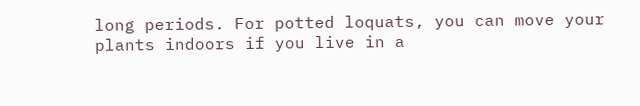long periods. For potted loquats, you can move your plants indoors if you live in a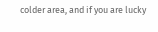colder area, and if you are lucky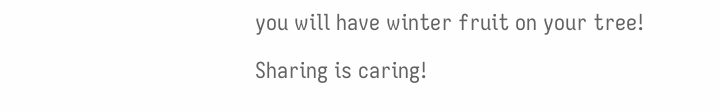you will have winter fruit on your tree!

Sharing is caring!